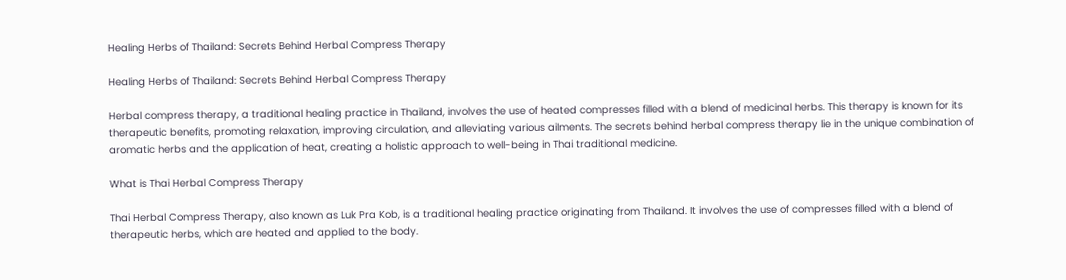Healing Herbs of Thailand: Secrets Behind Herbal Compress Therapy

Healing Herbs of Thailand: Secrets Behind Herbal Compress Therapy

Herbal compress therapy, a traditional healing practice in Thailand, involves the use of heated compresses filled with a blend of medicinal herbs. This therapy is known for its therapeutic benefits, promoting relaxation, improving circulation, and alleviating various ailments. The secrets behind herbal compress therapy lie in the unique combination of aromatic herbs and the application of heat, creating a holistic approach to well-being in Thai traditional medicine.

What is Thai Herbal Compress Therapy

Thai Herbal Compress Therapy, also known as Luk Pra Kob, is a traditional healing practice originating from Thailand. It involves the use of compresses filled with a blend of therapeutic herbs, which are heated and applied to the body.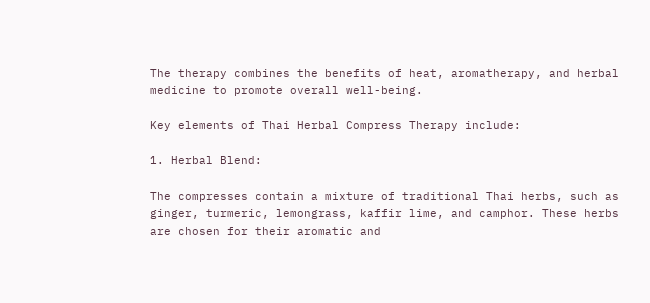The therapy combines the benefits of heat, aromatherapy, and herbal medicine to promote overall well-being.

Key elements of Thai Herbal Compress Therapy include:

1. Herbal Blend:

The compresses contain a mixture of traditional Thai herbs, such as ginger, turmeric, lemongrass, kaffir lime, and camphor. These herbs are chosen for their aromatic and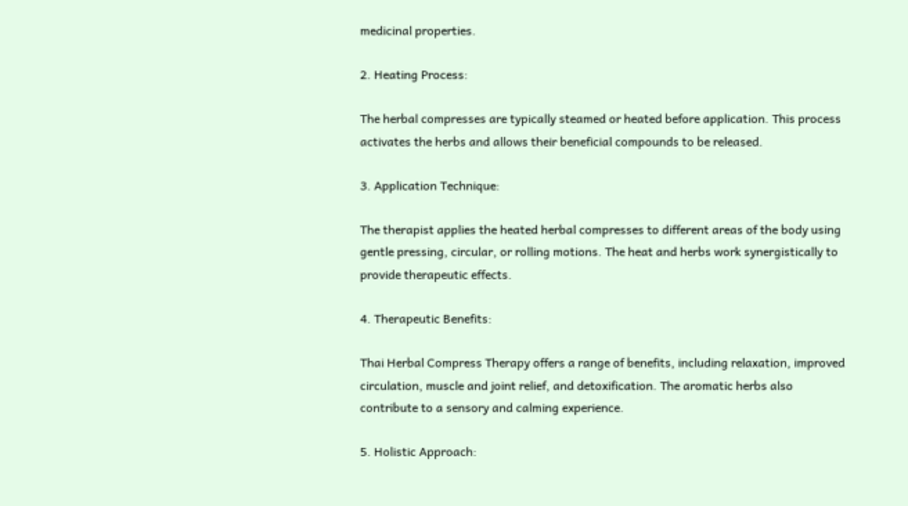medicinal properties.

2. Heating Process:

The herbal compresses are typically steamed or heated before application. This process activates the herbs and allows their beneficial compounds to be released.

3. Application Technique:

The therapist applies the heated herbal compresses to different areas of the body using gentle pressing, circular, or rolling motions. The heat and herbs work synergistically to provide therapeutic effects.

4. Therapeutic Benefits:

Thai Herbal Compress Therapy offers a range of benefits, including relaxation, improved circulation, muscle and joint relief, and detoxification. The aromatic herbs also contribute to a sensory and calming experience.

5. Holistic Approach: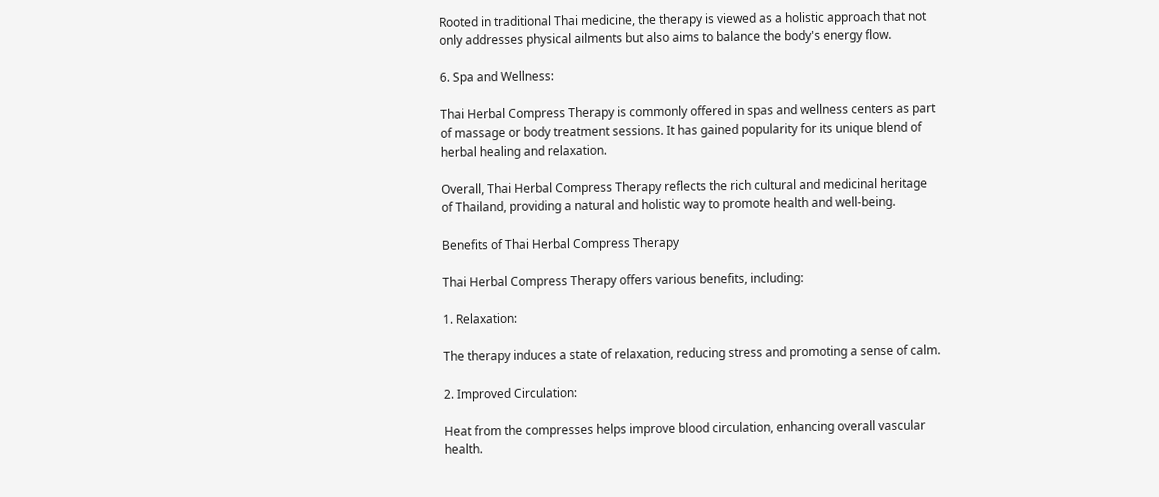Rooted in traditional Thai medicine, the therapy is viewed as a holistic approach that not only addresses physical ailments but also aims to balance the body's energy flow.

6. Spa and Wellness:

Thai Herbal Compress Therapy is commonly offered in spas and wellness centers as part of massage or body treatment sessions. It has gained popularity for its unique blend of herbal healing and relaxation.

Overall, Thai Herbal Compress Therapy reflects the rich cultural and medicinal heritage of Thailand, providing a natural and holistic way to promote health and well-being.

Benefits of Thai Herbal Compress Therapy

Thai Herbal Compress Therapy offers various benefits, including:

1. Relaxation:

The therapy induces a state of relaxation, reducing stress and promoting a sense of calm.

2. Improved Circulation:

Heat from the compresses helps improve blood circulation, enhancing overall vascular health.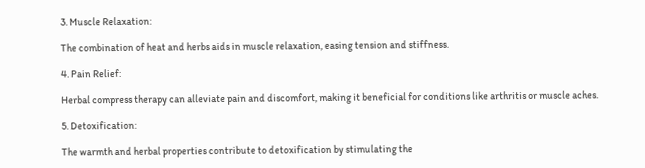3. Muscle Relaxation:

The combination of heat and herbs aids in muscle relaxation, easing tension and stiffness.

4. Pain Relief:

Herbal compress therapy can alleviate pain and discomfort, making it beneficial for conditions like arthritis or muscle aches.

5. Detoxification:

The warmth and herbal properties contribute to detoxification by stimulating the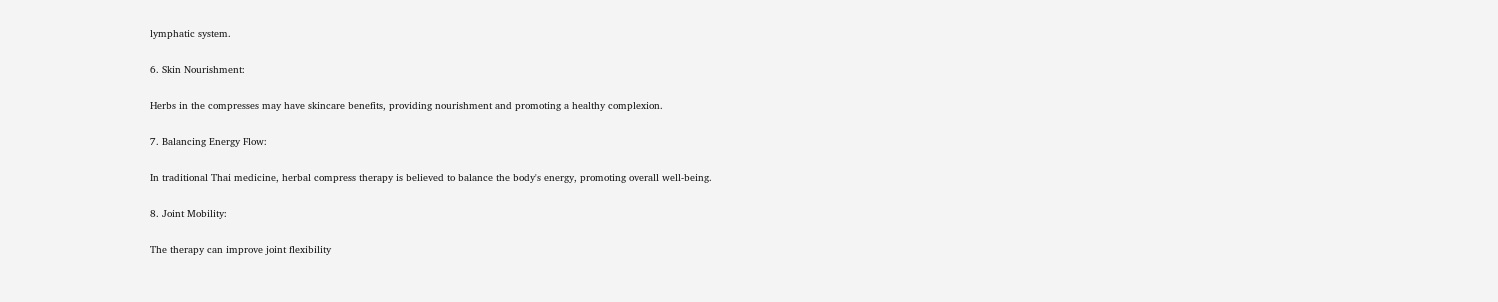lymphatic system.

6. Skin Nourishment:

Herbs in the compresses may have skincare benefits, providing nourishment and promoting a healthy complexion.

7. Balancing Energy Flow:

In traditional Thai medicine, herbal compress therapy is believed to balance the body's energy, promoting overall well-being.

8. Joint Mobility:

The therapy can improve joint flexibility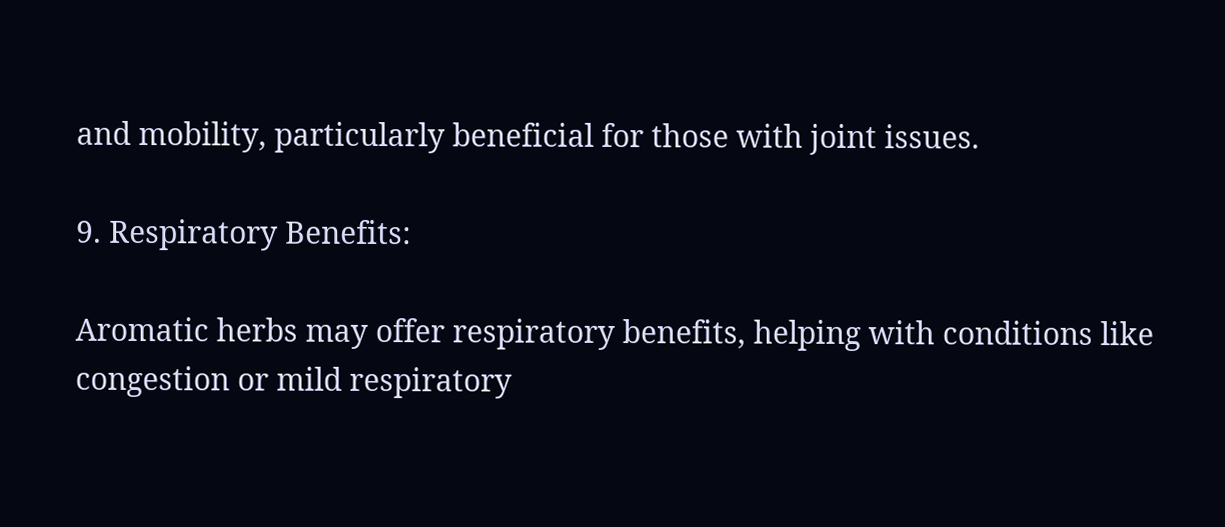and mobility, particularly beneficial for those with joint issues.

9. Respiratory Benefits:

Aromatic herbs may offer respiratory benefits, helping with conditions like congestion or mild respiratory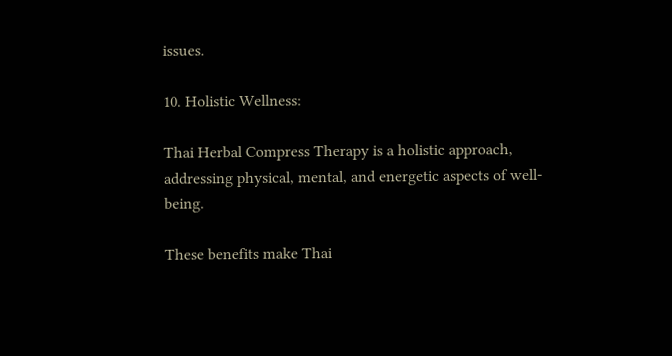issues.

10. Holistic Wellness:

Thai Herbal Compress Therapy is a holistic approach, addressing physical, mental, and energetic aspects of well-being.

These benefits make Thai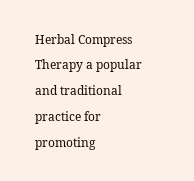Herbal Compress Therapy a popular and traditional practice for promoting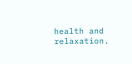health and relaxation.